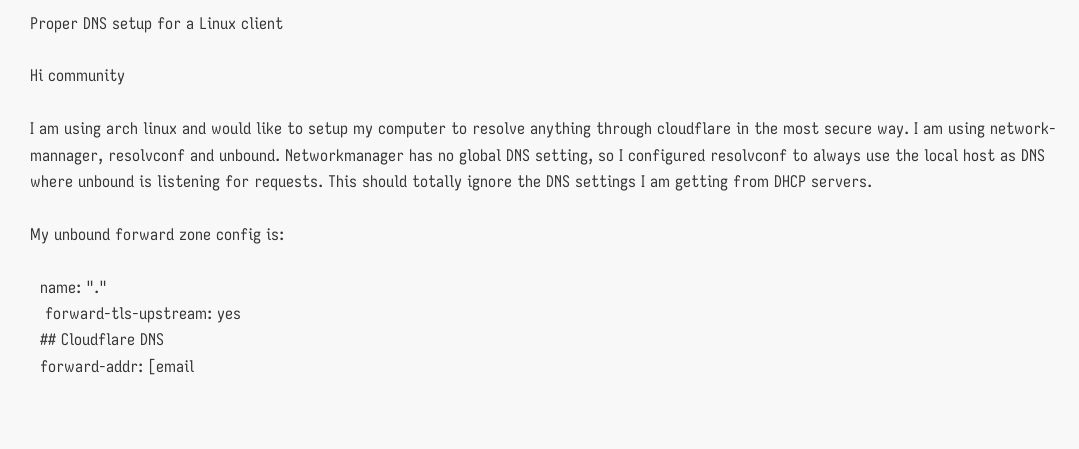Proper DNS setup for a Linux client

Hi community

I am using arch linux and would like to setup my computer to resolve anything through cloudflare in the most secure way. I am using network-mannager, resolvconf and unbound. Networkmanager has no global DNS setting, so I configured resolvconf to always use the local host as DNS where unbound is listening for requests. This should totally ignore the DNS settings I am getting from DHCP servers.

My unbound forward zone config is:

  name: "."
   forward-tls-upstream: yes
  ## Cloudflare DNS
  forward-addr: [email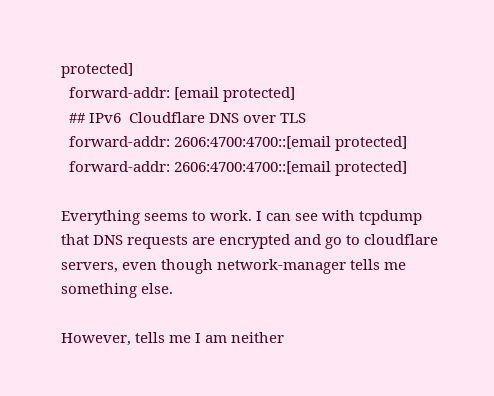protected]
  forward-addr: [email protected]
  ## IPv6  Cloudflare DNS over TLS
  forward-addr: 2606:4700:4700::[email protected]
  forward-addr: 2606:4700:4700::[email protected]

Everything seems to work. I can see with tcpdump that DNS requests are encrypted and go to cloudflare servers, even though network-manager tells me something else.

However, tells me I am neither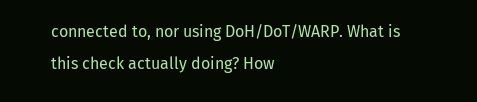connected to, nor using DoH/DoT/WARP. What is this check actually doing? How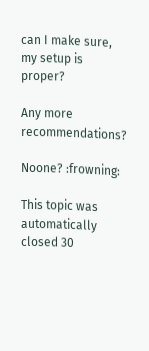can I make sure, my setup is proper?

Any more recommendations?

Noone? :frowning:

This topic was automatically closed 30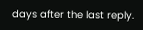days after the last reply.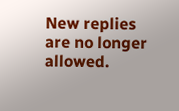New replies are no longer allowed.